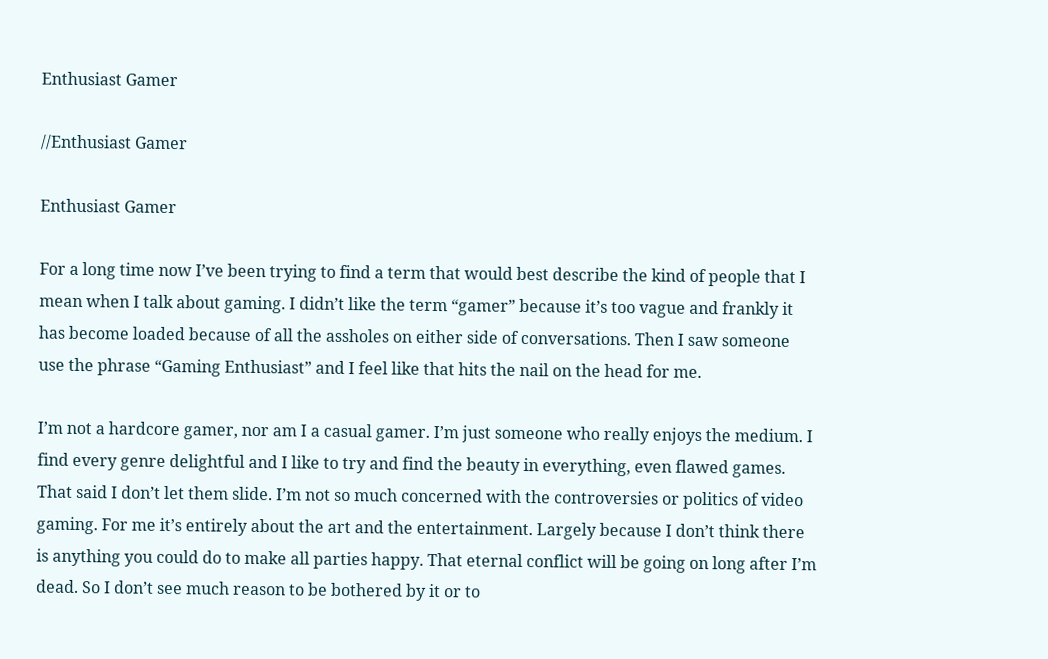Enthusiast Gamer

//Enthusiast Gamer

Enthusiast Gamer

For a long time now I’ve been trying to find a term that would best describe the kind of people that I mean when I talk about gaming. I didn’t like the term “gamer” because it’s too vague and frankly it has become loaded because of all the assholes on either side of conversations. Then I saw someone use the phrase “Gaming Enthusiast” and I feel like that hits the nail on the head for me.

I’m not a hardcore gamer, nor am I a casual gamer. I’m just someone who really enjoys the medium. I find every genre delightful and I like to try and find the beauty in everything, even flawed games. That said I don’t let them slide. I’m not so much concerned with the controversies or politics of video gaming. For me it’s entirely about the art and the entertainment. Largely because I don’t think there is anything you could do to make all parties happy. That eternal conflict will be going on long after I’m dead. So I don’t see much reason to be bothered by it or to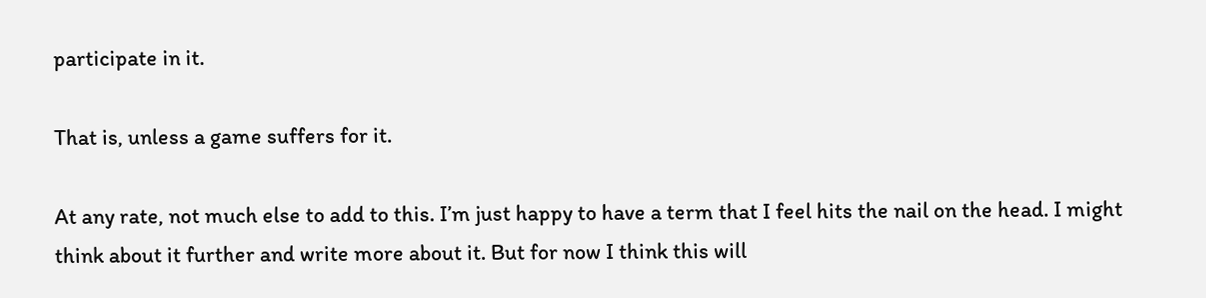participate in it.

That is, unless a game suffers for it.

At any rate, not much else to add to this. I’m just happy to have a term that I feel hits the nail on the head. I might think about it further and write more about it. But for now I think this will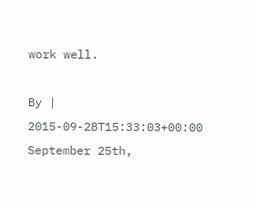work well.

By | 2015-09-28T15:33:03+00:00 September 25th,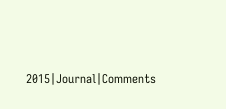2015|Journal|Comments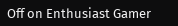Off on Enthusiast Gamer